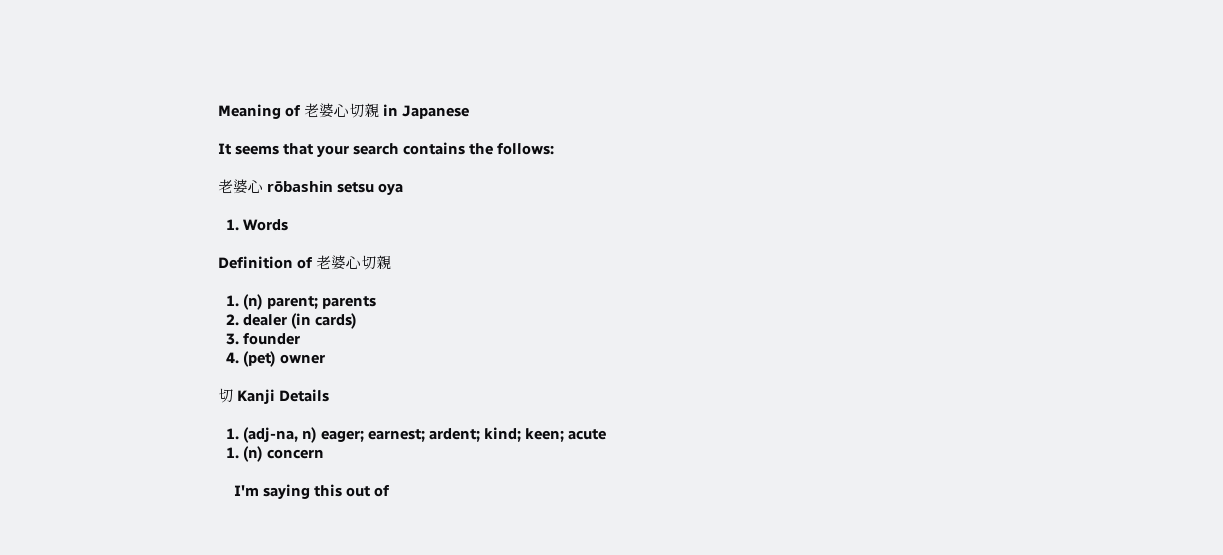Meaning of 老婆心切親 in Japanese

It seems that your search contains the follows:

老婆心 rōbashin setsu oya

  1. Words

Definition of 老婆心切親

  1. (n) parent; parents
  2. dealer (in cards)
  3. founder
  4. (pet) owner

切 Kanji Details

  1. (adj-na, n) eager; earnest; ardent; kind; keen; acute
  1. (n) concern

    I'm saying this out of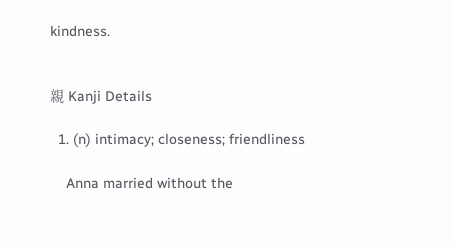kindness.


親 Kanji Details

  1. (n) intimacy; closeness; friendliness

    Anna married without the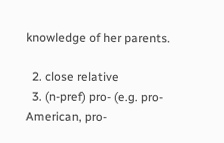knowledge of her parents.

  2. close relative
  3. (n-pref) pro- (e.g. pro-American, pro-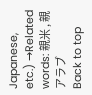Japanese, etc.) →Related words: 親米 , 親アラブ
Back to top